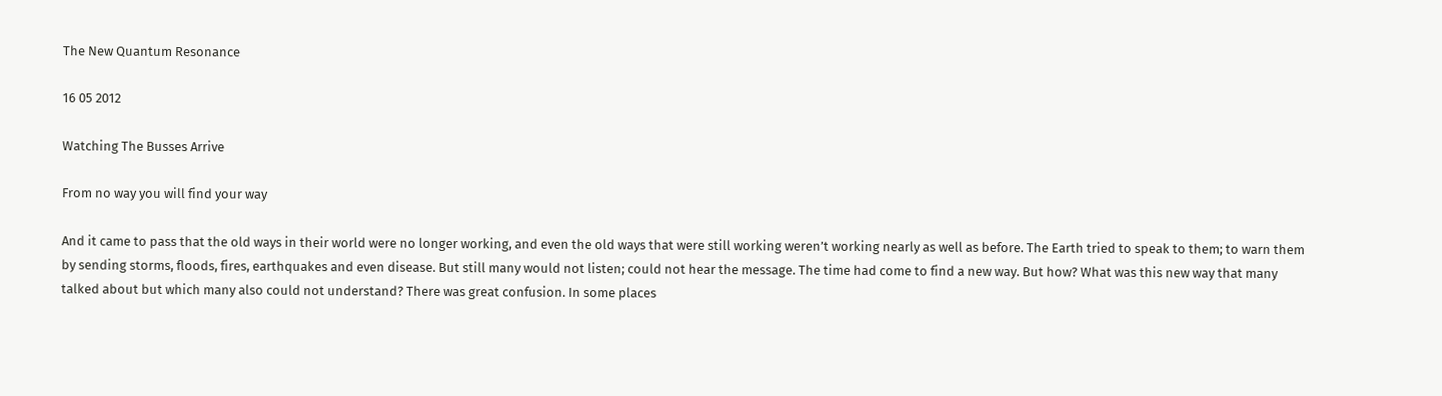The New Quantum Resonance

16 05 2012

Watching The Busses Arrive

From no way you will find your way

And it came to pass that the old ways in their world were no longer working, and even the old ways that were still working weren’t working nearly as well as before. The Earth tried to speak to them; to warn them by sending storms, floods, fires, earthquakes and even disease. But still many would not listen; could not hear the message. The time had come to find a new way. But how? What was this new way that many talked about but which many also could not understand? There was great confusion. In some places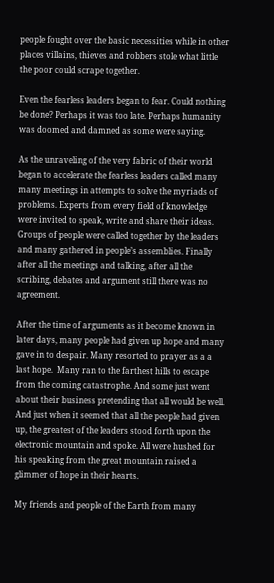people fought over the basic necessities while in other places villains, thieves and robbers stole what little the poor could scrape together.

Even the fearless leaders began to fear. Could nothing be done? Perhaps it was too late. Perhaps humanity was doomed and damned as some were saying.

As the unraveling of the very fabric of their world began to accelerate the fearless leaders called many many meetings in attempts to solve the myriads of problems. Experts from every field of knowledge were invited to speak, write and share their ideas. Groups of people were called together by the leaders and many gathered in people’s assemblies. Finally after all the meetings and talking, after all the scribing, debates and argument still there was no agreement.

After the time of arguments as it become known in later days, many people had given up hope and many gave in to despair. Many resorted to prayer as a a last hope.  Many ran to the farthest hills to escape from the coming catastrophe. And some just went about their business pretending that all would be well. And just when it seemed that all the people had given up, the greatest of the leaders stood forth upon the electronic mountain and spoke. All were hushed for his speaking from the great mountain raised a glimmer of hope in their hearts.

My friends and people of the Earth from many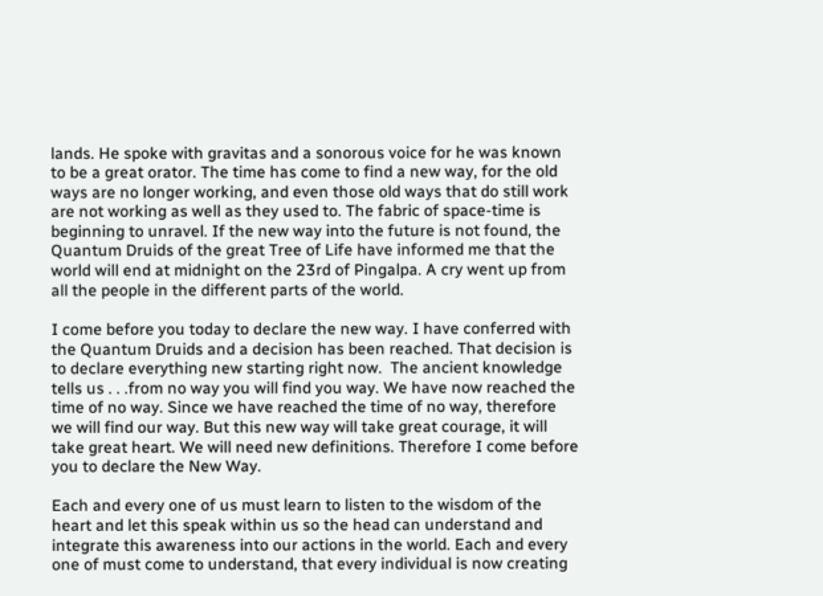lands. He spoke with gravitas and a sonorous voice for he was known to be a great orator. The time has come to find a new way, for the old ways are no longer working, and even those old ways that do still work are not working as well as they used to. The fabric of space-time is beginning to unravel. If the new way into the future is not found, the Quantum Druids of the great Tree of Life have informed me that the world will end at midnight on the 23rd of Pingalpa. A cry went up from all the people in the different parts of the world.

I come before you today to declare the new way. I have conferred with the Quantum Druids and a decision has been reached. That decision is to declare everything new starting right now.  The ancient knowledge tells us . . .from no way you will find you way. We have now reached the time of no way. Since we have reached the time of no way, therefore we will find our way. But this new way will take great courage, it will take great heart. We will need new definitions. Therefore I come before you to declare the New Way.

Each and every one of us must learn to listen to the wisdom of the heart and let this speak within us so the head can understand and integrate this awareness into our actions in the world. Each and every one of must come to understand, that every individual is now creating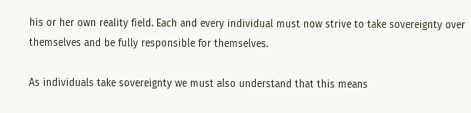his or her own reality field. Each and every individual must now strive to take sovereignty over themselves and be fully responsible for themselves.

As individuals take sovereignty we must also understand that this means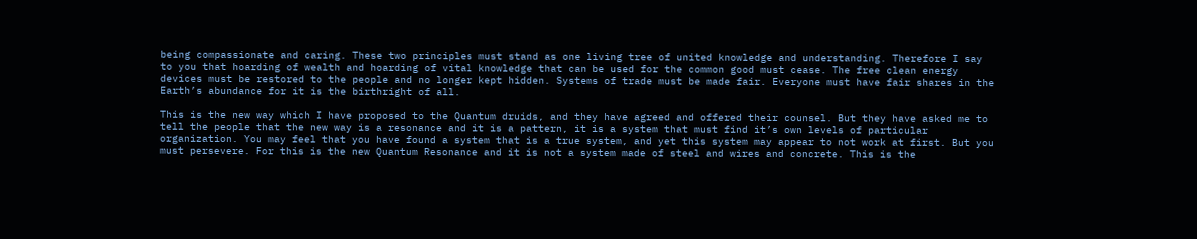being compassionate and caring. These two principles must stand as one living tree of united knowledge and understanding. Therefore I say to you that hoarding of wealth and hoarding of vital knowledge that can be used for the common good must cease. The free clean energy devices must be restored to the people and no longer kept hidden. Systems of trade must be made fair. Everyone must have fair shares in the Earth’s abundance for it is the birthright of all.

This is the new way which I have proposed to the Quantum druids, and they have agreed and offered their counsel. But they have asked me to tell the people that the new way is a resonance and it is a pattern, it is a system that must find it’s own levels of particular organization. You may feel that you have found a system that is a true system, and yet this system may appear to not work at first. But you must persevere. For this is the new Quantum Resonance and it is not a system made of steel and wires and concrete. This is the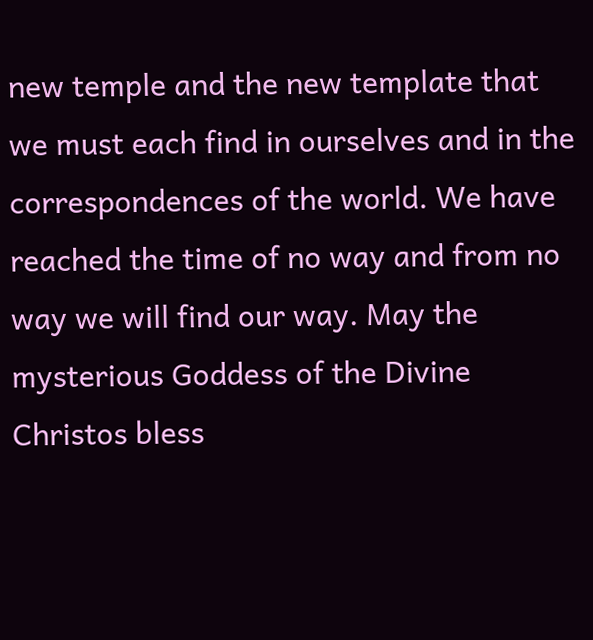new temple and the new template that we must each find in ourselves and in the correspondences of the world. We have reached the time of no way and from no way we will find our way. May the mysterious Goddess of the Divine Christos bless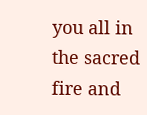you all in the sacred fire and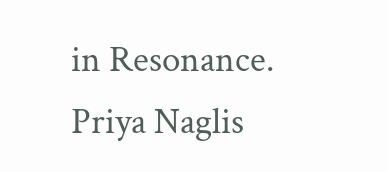in Resonance. Priya Naglis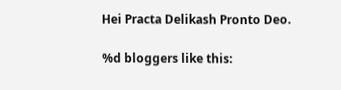Hei Practa Delikash Pronto Deo.

%d bloggers like this: